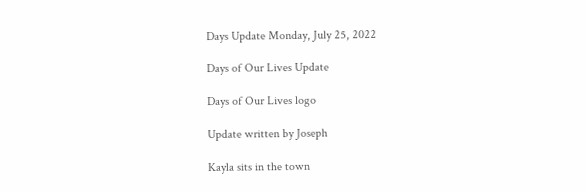Days Update Monday, July 25, 2022

Days of Our Lives Update

Days of Our Lives logo

Update written by Joseph

Kayla sits in the town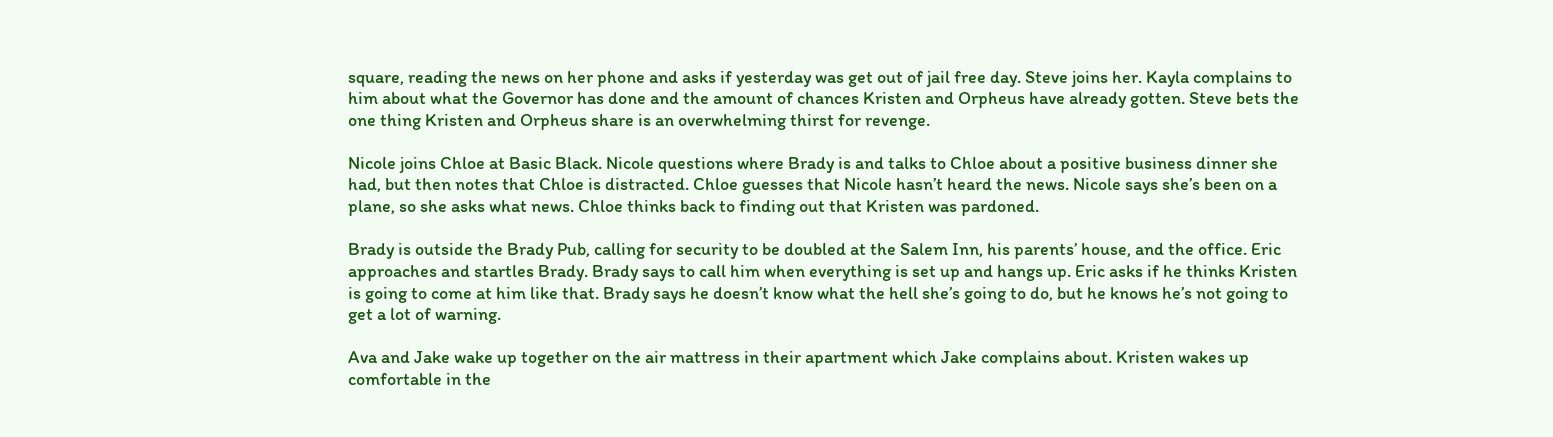square, reading the news on her phone and asks if yesterday was get out of jail free day. Steve joins her. Kayla complains to him about what the Governor has done and the amount of chances Kristen and Orpheus have already gotten. Steve bets the one thing Kristen and Orpheus share is an overwhelming thirst for revenge.

Nicole joins Chloe at Basic Black. Nicole questions where Brady is and talks to Chloe about a positive business dinner she had, but then notes that Chloe is distracted. Chloe guesses that Nicole hasn’t heard the news. Nicole says she’s been on a plane, so she asks what news. Chloe thinks back to finding out that Kristen was pardoned.

Brady is outside the Brady Pub, calling for security to be doubled at the Salem Inn, his parents’ house, and the office. Eric approaches and startles Brady. Brady says to call him when everything is set up and hangs up. Eric asks if he thinks Kristen is going to come at him like that. Brady says he doesn’t know what the hell she’s going to do, but he knows he’s not going to get a lot of warning.

Ava and Jake wake up together on the air mattress in their apartment which Jake complains about. Kristen wakes up comfortable in the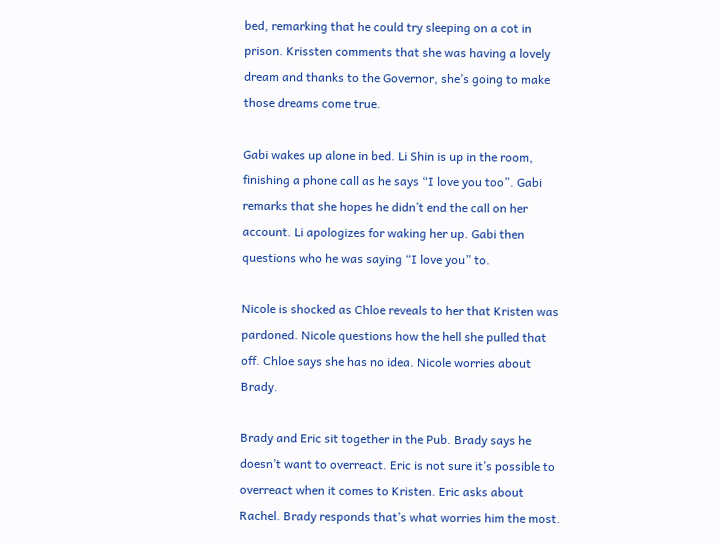bed, remarking that he could try sleeping on a cot in prison. Krissten comments that she was having a lovely dream and thanks to the Governor, she’s going to make those dreams come true.

Gabi wakes up alone in bed. Li Shin is up in the room, finishing a phone call as he says “I love you too”. Gabi remarks that she hopes he didn’t end the call on her account. Li apologizes for waking her up. Gabi then questions who he was saying “I love you” to.

Nicole is shocked as Chloe reveals to her that Kristen was pardoned. Nicole questions how the hell she pulled that off. Chloe says she has no idea. Nicole worries about Brady.

Brady and Eric sit together in the Pub. Brady says he doesn’t want to overreact. Eric is not sure it’s possible to overreact when it comes to Kristen. Eric asks about Rachel. Brady responds that’s what worries him the most.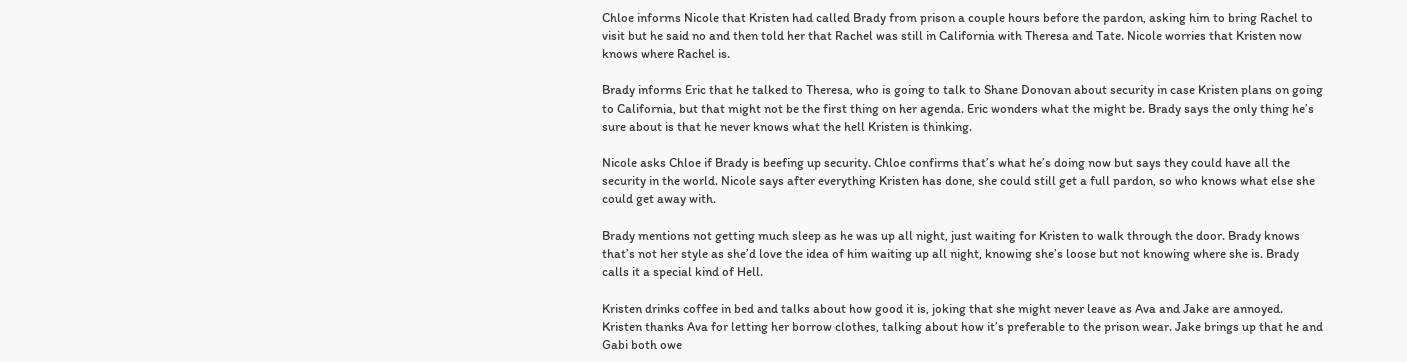Chloe informs Nicole that Kristen had called Brady from prison a couple hours before the pardon, asking him to bring Rachel to visit but he said no and then told her that Rachel was still in California with Theresa and Tate. Nicole worries that Kristen now knows where Rachel is.

Brady informs Eric that he talked to Theresa, who is going to talk to Shane Donovan about security in case Kristen plans on going to California, but that might not be the first thing on her agenda. Eric wonders what the might be. Brady says the only thing he’s sure about is that he never knows what the hell Kristen is thinking.

Nicole asks Chloe if Brady is beefing up security. Chloe confirms that’s what he’s doing now but says they could have all the security in the world. Nicole says after everything Kristen has done, she could still get a full pardon, so who knows what else she could get away with.

Brady mentions not getting much sleep as he was up all night, just waiting for Kristen to walk through the door. Brady knows that’s not her style as she’d love the idea of him waiting up all night, knowing she’s loose but not knowing where she is. Brady calls it a special kind of Hell.

Kristen drinks coffee in bed and talks about how good it is, joking that she might never leave as Ava and Jake are annoyed. Kristen thanks Ava for letting her borrow clothes, talking about how it’s preferable to the prison wear. Jake brings up that he and Gabi both owe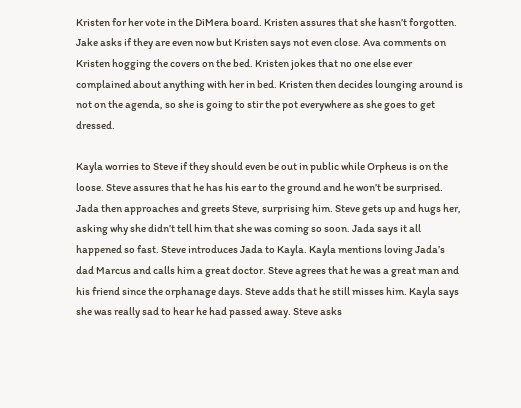Kristen for her vote in the DiMera board. Kristen assures that she hasn’t forgotten. Jake asks if they are even now but Kristen says not even close. Ava comments on Kristen hogging the covers on the bed. Kristen jokes that no one else ever complained about anything with her in bed. Kristen then decides lounging around is not on the agenda, so she is going to stir the pot everywhere as she goes to get dressed.

Kayla worries to Steve if they should even be out in public while Orpheus is on the loose. Steve assures that he has his ear to the ground and he won’t be surprised. Jada then approaches and greets Steve, surprising him. Steve gets up and hugs her, asking why she didn’t tell him that she was coming so soon. Jada says it all happened so fast. Steve introduces Jada to Kayla. Kayla mentions loving Jada’s dad Marcus and calls him a great doctor. Steve agrees that he was a great man and his friend since the orphanage days. Steve adds that he still misses him. Kayla says she was really sad to hear he had passed away. Steve asks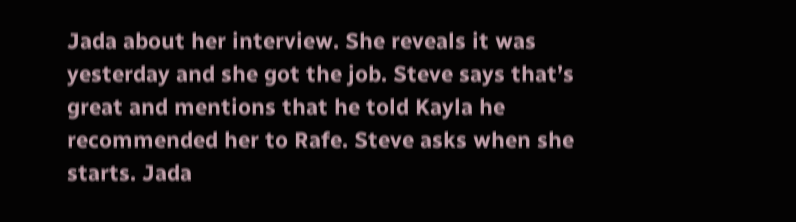Jada about her interview. She reveals it was yesterday and she got the job. Steve says that’s great and mentions that he told Kayla he recommended her to Rafe. Steve asks when she starts. Jada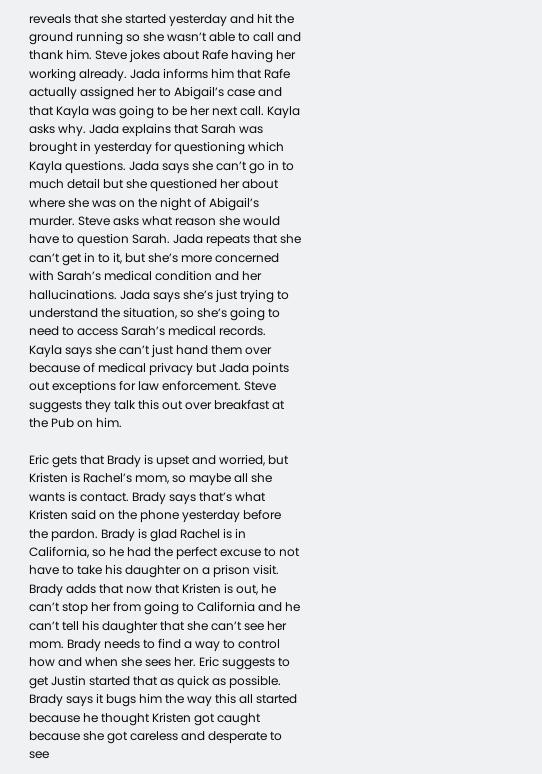reveals that she started yesterday and hit the ground running so she wasn’t able to call and thank him. Steve jokes about Rafe having her working already. Jada informs him that Rafe actually assigned her to Abigail’s case and that Kayla was going to be her next call. Kayla asks why. Jada explains that Sarah was brought in yesterday for questioning which Kayla questions. Jada says she can’t go in to much detail but she questioned her about where she was on the night of Abigail’s murder. Steve asks what reason she would have to question Sarah. Jada repeats that she can’t get in to it, but she’s more concerned with Sarah’s medical condition and her hallucinations. Jada says she’s just trying to understand the situation, so she’s going to need to access Sarah’s medical records. Kayla says she can’t just hand them over because of medical privacy but Jada points out exceptions for law enforcement. Steve suggests they talk this out over breakfast at the Pub on him.

Eric gets that Brady is upset and worried, but Kristen is Rachel’s mom, so maybe all she wants is contact. Brady says that’s what Kristen said on the phone yesterday before the pardon. Brady is glad Rachel is in California, so he had the perfect excuse to not have to take his daughter on a prison visit. Brady adds that now that Kristen is out, he can’t stop her from going to California and he can’t tell his daughter that she can’t see her mom. Brady needs to find a way to control how and when she sees her. Eric suggests to get Justin started that as quick as possible. Brady says it bugs him the way this all started because he thought Kristen got caught because she got careless and desperate to see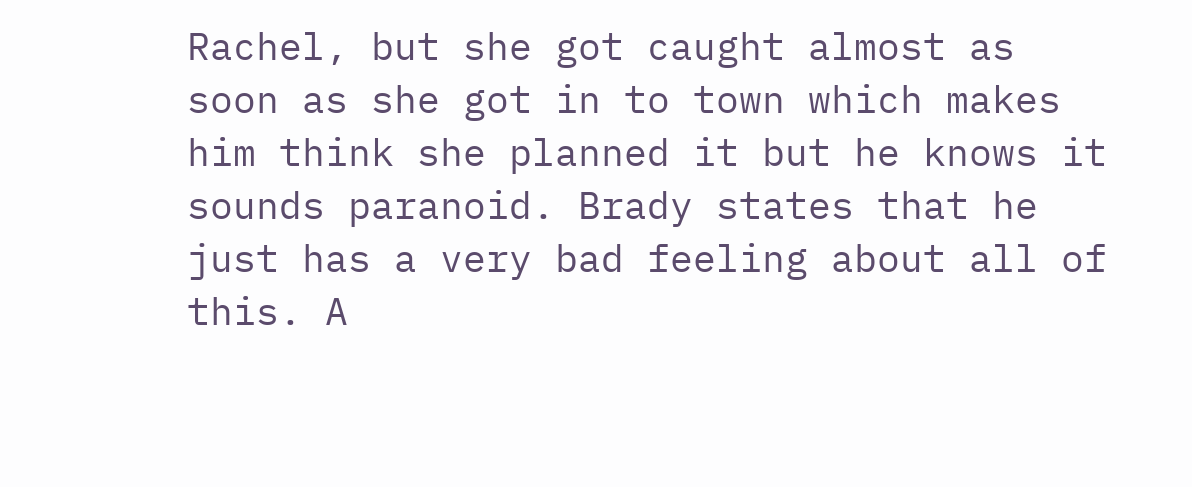Rachel, but she got caught almost as soon as she got in to town which makes him think she planned it but he knows it sounds paranoid. Brady states that he just has a very bad feeling about all of this. A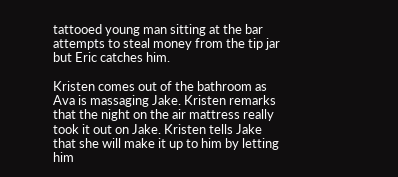tattooed young man sitting at the bar attempts to steal money from the tip jar but Eric catches him.

Kristen comes out of the bathroom as Ava is massaging Jake. Kristen remarks that the night on the air mattress really took it out on Jake. Kristen tells Jake that she will make it up to him by letting him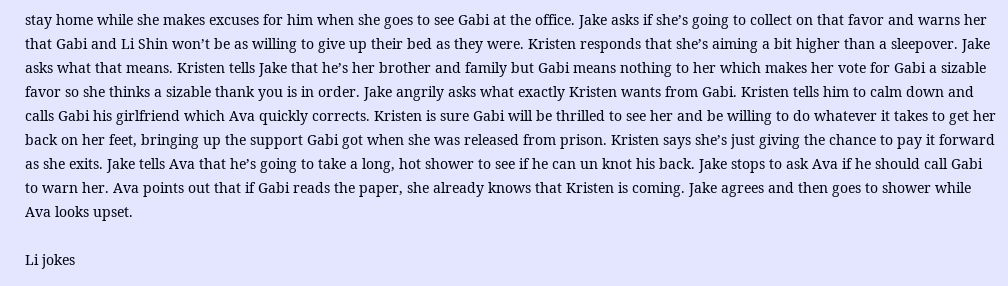stay home while she makes excuses for him when she goes to see Gabi at the office. Jake asks if she’s going to collect on that favor and warns her that Gabi and Li Shin won’t be as willing to give up their bed as they were. Kristen responds that she’s aiming a bit higher than a sleepover. Jake asks what that means. Kristen tells Jake that he’s her brother and family but Gabi means nothing to her which makes her vote for Gabi a sizable favor so she thinks a sizable thank you is in order. Jake angrily asks what exactly Kristen wants from Gabi. Kristen tells him to calm down and calls Gabi his girlfriend which Ava quickly corrects. Kristen is sure Gabi will be thrilled to see her and be willing to do whatever it takes to get her back on her feet, bringing up the support Gabi got when she was released from prison. Kristen says she’s just giving the chance to pay it forward as she exits. Jake tells Ava that he’s going to take a long, hot shower to see if he can un knot his back. Jake stops to ask Ava if he should call Gabi to warn her. Ava points out that if Gabi reads the paper, she already knows that Kristen is coming. Jake agrees and then goes to shower while Ava looks upset.

Li jokes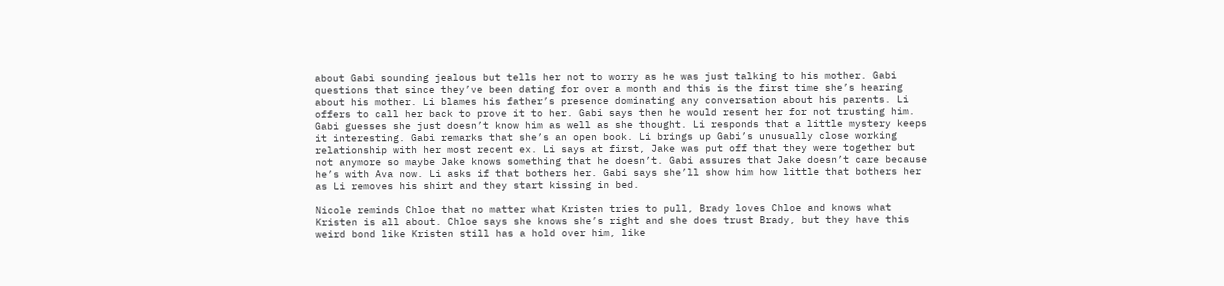about Gabi sounding jealous but tells her not to worry as he was just talking to his mother. Gabi questions that since they’ve been dating for over a month and this is the first time she’s hearing about his mother. Li blames his father’s presence dominating any conversation about his parents. Li offers to call her back to prove it to her. Gabi says then he would resent her for not trusting him. Gabi guesses she just doesn’t know him as well as she thought. Li responds that a little mystery keeps it interesting. Gabi remarks that she’s an open book. Li brings up Gabi’s unusually close working relationship with her most recent ex. Li says at first, Jake was put off that they were together but not anymore so maybe Jake knows something that he doesn’t. Gabi assures that Jake doesn’t care because he’s with Ava now. Li asks if that bothers her. Gabi says she’ll show him how little that bothers her as Li removes his shirt and they start kissing in bed.

Nicole reminds Chloe that no matter what Kristen tries to pull, Brady loves Chloe and knows what Kristen is all about. Chloe says she knows she’s right and she does trust Brady, but they have this weird bond like Kristen still has a hold over him, like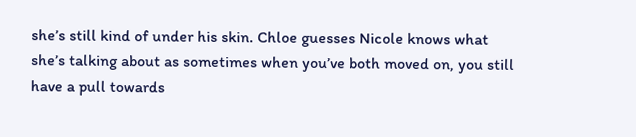she’s still kind of under his skin. Chloe guesses Nicole knows what she’s talking about as sometimes when you’ve both moved on, you still have a pull towards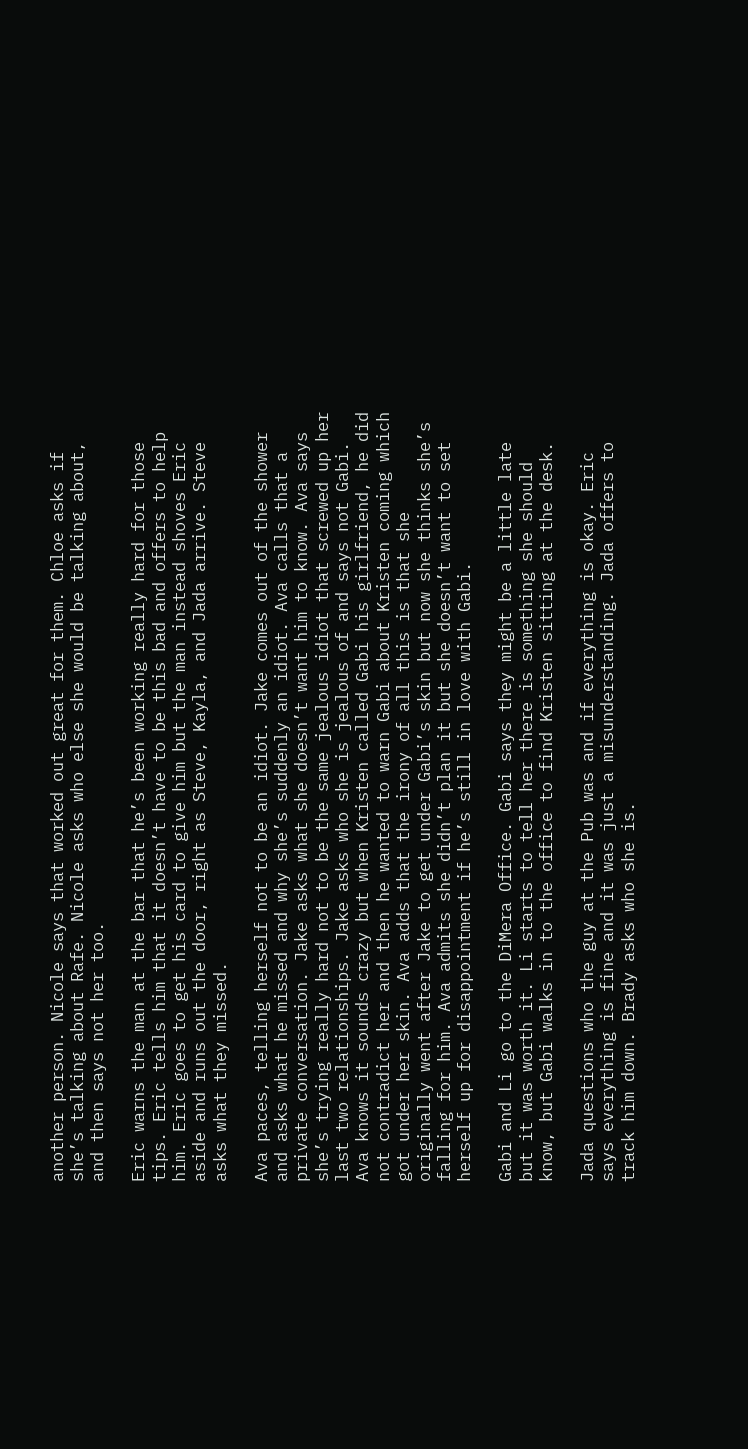another person. Nicole says that worked out great for them. Chloe asks if she’s talking about Rafe. Nicole asks who else she would be talking about, and then says not her too.

Eric warns the man at the bar that he’s been working really hard for those tips. Eric tells him that it doesn’t have to be this bad and offers to help him. Eric goes to get his card to give him but the man instead shoves Eric aside and runs out the door, right as Steve, Kayla, and Jada arrive. Steve asks what they missed.

Ava paces, telling herself not to be an idiot. Jake comes out of the shower and asks what he missed and why she’s suddenly an idiot. Ava calls that a private conversation. Jake asks what she doesn’t want him to know. Ava says she’s trying really hard not to be the same jealous idiot that screwed up her last two relationships. Jake asks who she is jealous of and says not Gabi. Ava knows it sounds crazy but when Kristen called Gabi his girlfriend, he did not contradict her and then he wanted to warn Gabi about Kristen coming which got under her skin. Ava adds that the irony of all this is that she originally went after Jake to get under Gabi’s skin but now she thinks she’s falling for him. Ava admits she didn’t plan it but she doesn’t want to set herself up for disappointment if he’s still in love with Gabi.

Gabi and Li go to the DiMera Office. Gabi says they might be a little late but it was worth it. Li starts to tell her there is something she should know, but Gabi walks in to the office to find Kristen sitting at the desk.

Jada questions who the guy at the Pub was and if everything is okay. Eric says everything is fine and it was just a misunderstanding. Jada offers to track him down. Brady asks who she is.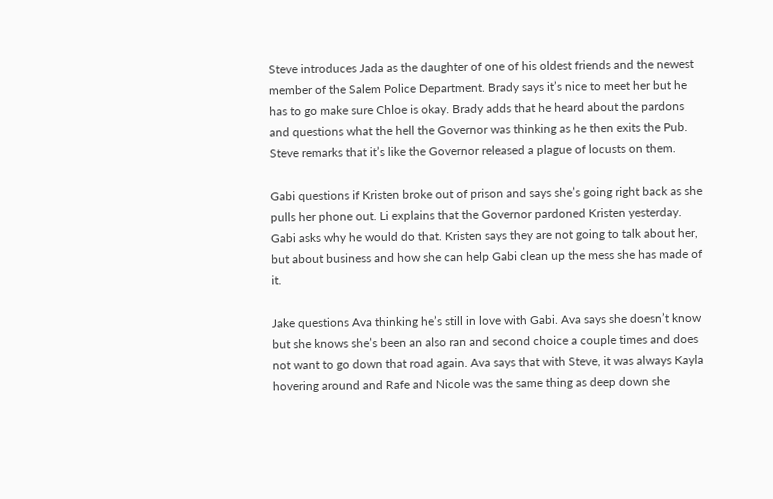Steve introduces Jada as the daughter of one of his oldest friends and the newest member of the Salem Police Department. Brady says it’s nice to meet her but he has to go make sure Chloe is okay. Brady adds that he heard about the pardons and questions what the hell the Governor was thinking as he then exits the Pub. Steve remarks that it’s like the Governor released a plague of locusts on them.

Gabi questions if Kristen broke out of prison and says she’s going right back as she pulls her phone out. Li explains that the Governor pardoned Kristen yesterday. Gabi asks why he would do that. Kristen says they are not going to talk about her, but about business and how she can help Gabi clean up the mess she has made of it.

Jake questions Ava thinking he’s still in love with Gabi. Ava says she doesn’t know but she knows she’s been an also ran and second choice a couple times and does not want to go down that road again. Ava says that with Steve, it was always Kayla hovering around and Rafe and Nicole was the same thing as deep down she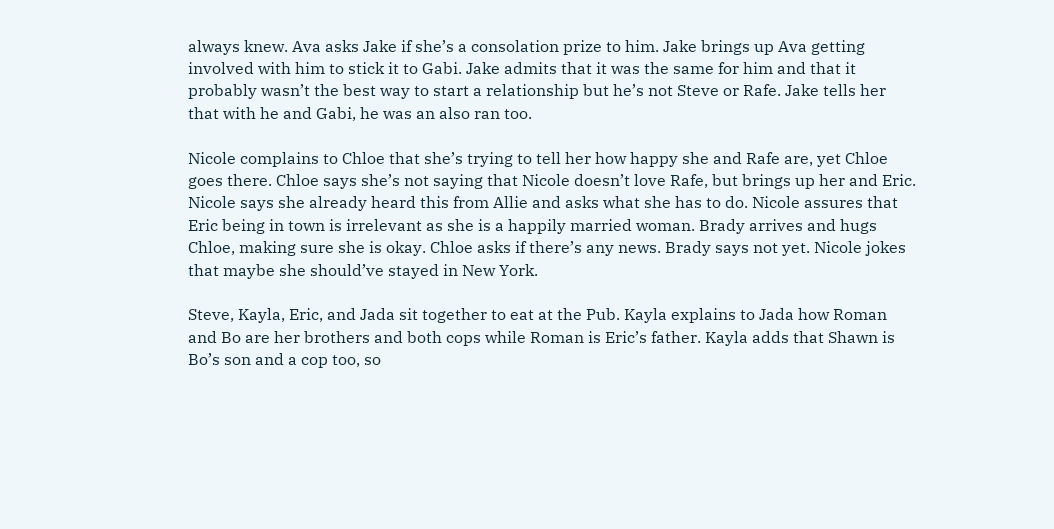always knew. Ava asks Jake if she’s a consolation prize to him. Jake brings up Ava getting involved with him to stick it to Gabi. Jake admits that it was the same for him and that it probably wasn’t the best way to start a relationship but he’s not Steve or Rafe. Jake tells her that with he and Gabi, he was an also ran too.

Nicole complains to Chloe that she’s trying to tell her how happy she and Rafe are, yet Chloe goes there. Chloe says she’s not saying that Nicole doesn’t love Rafe, but brings up her and Eric. Nicole says she already heard this from Allie and asks what she has to do. Nicole assures that Eric being in town is irrelevant as she is a happily married woman. Brady arrives and hugs Chloe, making sure she is okay. Chloe asks if there’s any news. Brady says not yet. Nicole jokes that maybe she should’ve stayed in New York.

Steve, Kayla, Eric, and Jada sit together to eat at the Pub. Kayla explains to Jada how Roman and Bo are her brothers and both cops while Roman is Eric’s father. Kayla adds that Shawn is Bo’s son and a cop too, so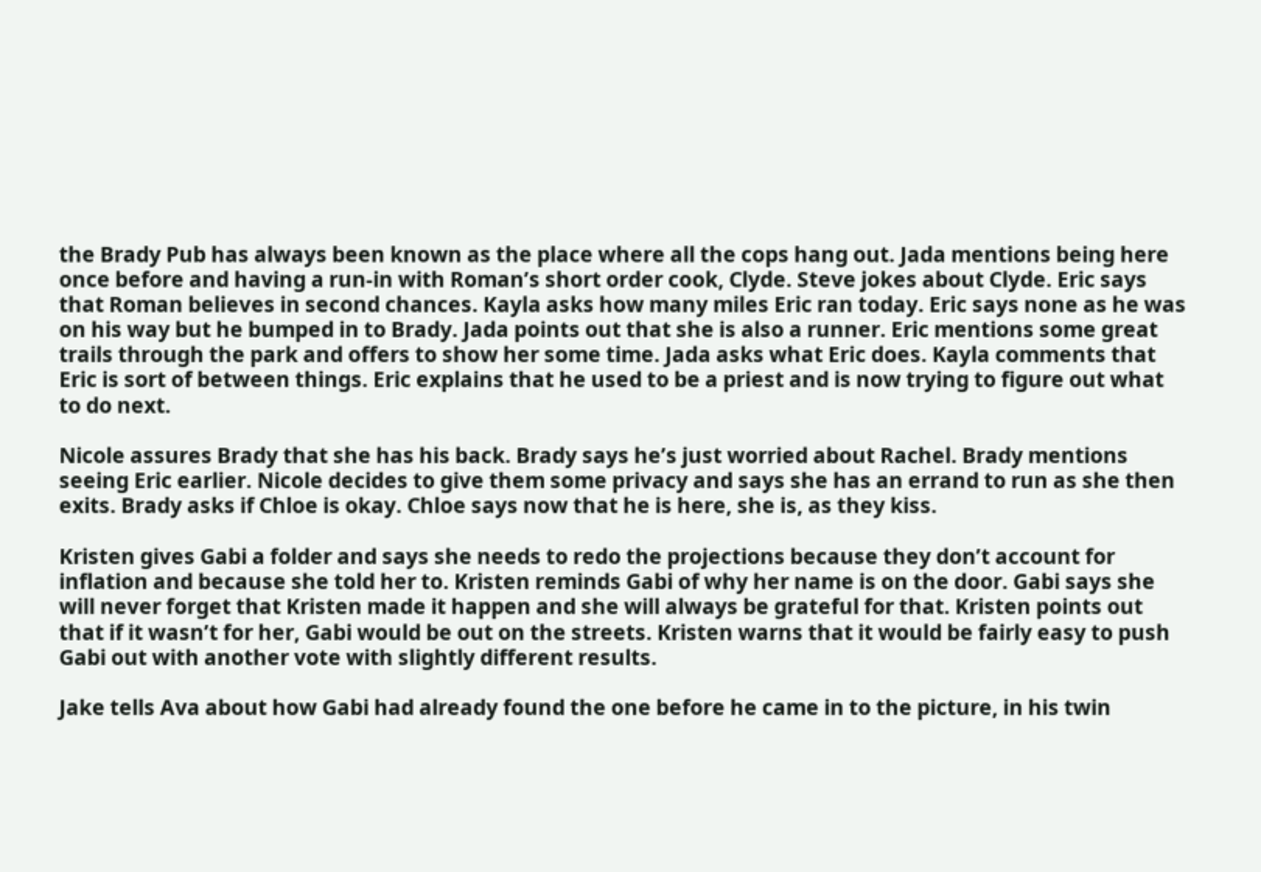the Brady Pub has always been known as the place where all the cops hang out. Jada mentions being here once before and having a run-in with Roman’s short order cook, Clyde. Steve jokes about Clyde. Eric says that Roman believes in second chances. Kayla asks how many miles Eric ran today. Eric says none as he was on his way but he bumped in to Brady. Jada points out that she is also a runner. Eric mentions some great trails through the park and offers to show her some time. Jada asks what Eric does. Kayla comments that Eric is sort of between things. Eric explains that he used to be a priest and is now trying to figure out what to do next.

Nicole assures Brady that she has his back. Brady says he’s just worried about Rachel. Brady mentions seeing Eric earlier. Nicole decides to give them some privacy and says she has an errand to run as she then exits. Brady asks if Chloe is okay. Chloe says now that he is here, she is, as they kiss.

Kristen gives Gabi a folder and says she needs to redo the projections because they don’t account for inflation and because she told her to. Kristen reminds Gabi of why her name is on the door. Gabi says she will never forget that Kristen made it happen and she will always be grateful for that. Kristen points out that if it wasn’t for her, Gabi would be out on the streets. Kristen warns that it would be fairly easy to push Gabi out with another vote with slightly different results.

Jake tells Ava about how Gabi had already found the one before he came in to the picture, in his twin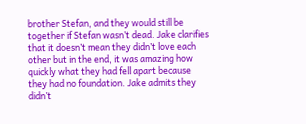brother Stefan, and they would still be together if Stefan wasn’t dead. Jake clarifies that it doesn’t mean they didn’t love each other but in the end, it was amazing how quickly what they had fell apart because they had no foundation. Jake admits they didn’t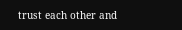trust each other and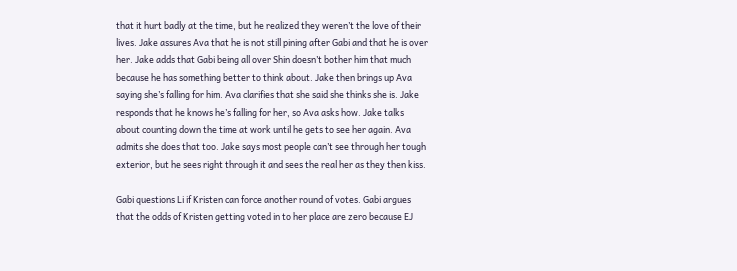that it hurt badly at the time, but he realized they weren’t the love of their lives. Jake assures Ava that he is not still pining after Gabi and that he is over her. Jake adds that Gabi being all over Shin doesn’t bother him that much because he has something better to think about. Jake then brings up Ava saying she’s falling for him. Ava clarifies that she said she thinks she is. Jake responds that he knows he’s falling for her, so Ava asks how. Jake talks about counting down the time at work until he gets to see her again. Ava admits she does that too. Jake says most people can’t see through her tough exterior, but he sees right through it and sees the real her as they then kiss.

Gabi questions Li if Kristen can force another round of votes. Gabi argues that the odds of Kristen getting voted in to her place are zero because EJ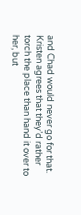and Chad would never go for that. Kristen agrees that they’d rather torch the place than hand it over to her, but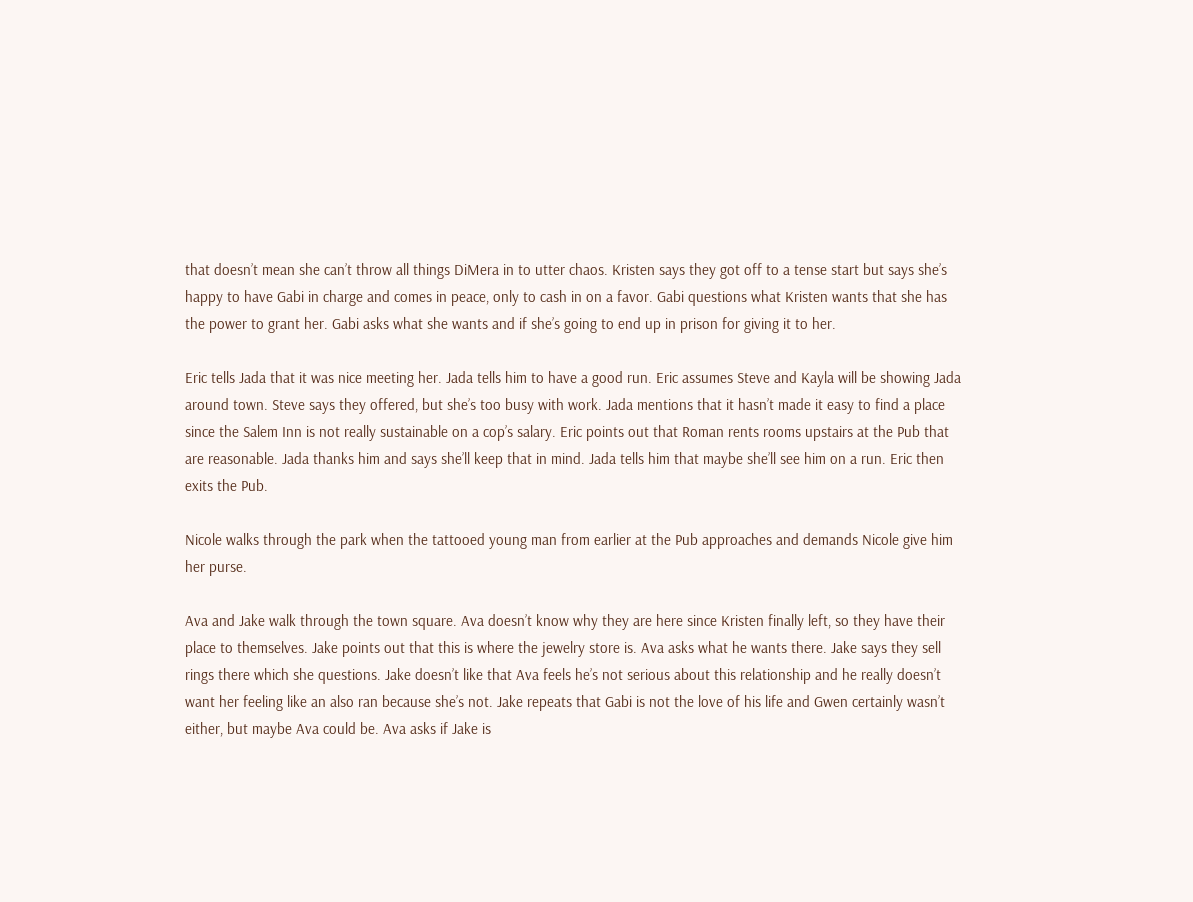that doesn’t mean she can’t throw all things DiMera in to utter chaos. Kristen says they got off to a tense start but says she’s happy to have Gabi in charge and comes in peace, only to cash in on a favor. Gabi questions what Kristen wants that she has the power to grant her. Gabi asks what she wants and if she’s going to end up in prison for giving it to her.

Eric tells Jada that it was nice meeting her. Jada tells him to have a good run. Eric assumes Steve and Kayla will be showing Jada around town. Steve says they offered, but she’s too busy with work. Jada mentions that it hasn’t made it easy to find a place since the Salem Inn is not really sustainable on a cop’s salary. Eric points out that Roman rents rooms upstairs at the Pub that are reasonable. Jada thanks him and says she’ll keep that in mind. Jada tells him that maybe she’ll see him on a run. Eric then exits the Pub.

Nicole walks through the park when the tattooed young man from earlier at the Pub approaches and demands Nicole give him her purse.

Ava and Jake walk through the town square. Ava doesn’t know why they are here since Kristen finally left, so they have their place to themselves. Jake points out that this is where the jewelry store is. Ava asks what he wants there. Jake says they sell rings there which she questions. Jake doesn’t like that Ava feels he’s not serious about this relationship and he really doesn’t want her feeling like an also ran because she’s not. Jake repeats that Gabi is not the love of his life and Gwen certainly wasn’t either, but maybe Ava could be. Ava asks if Jake is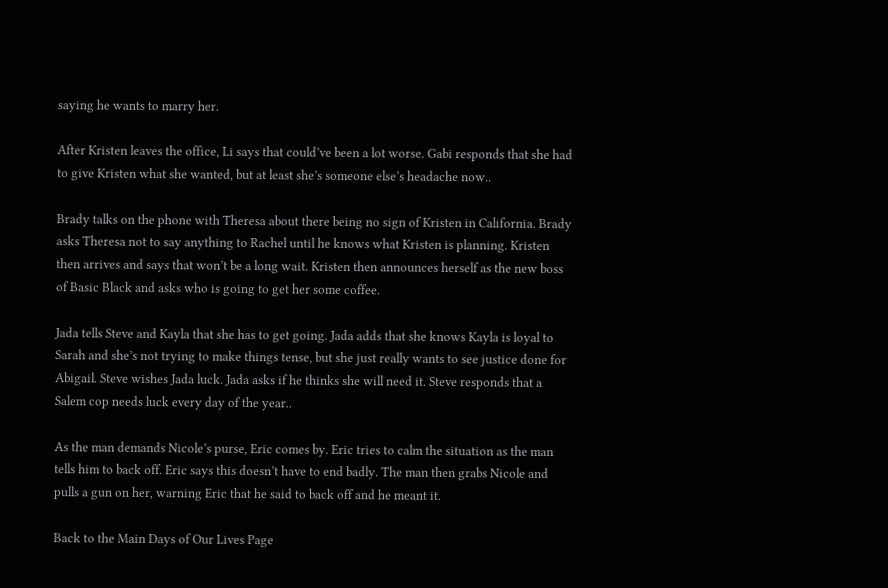saying he wants to marry her.

After Kristen leaves the office, Li says that could’ve been a lot worse. Gabi responds that she had to give Kristen what she wanted, but at least she’s someone else’s headache now..

Brady talks on the phone with Theresa about there being no sign of Kristen in California. Brady asks Theresa not to say anything to Rachel until he knows what Kristen is planning. Kristen then arrives and says that won’t be a long wait. Kristen then announces herself as the new boss of Basic Black and asks who is going to get her some coffee.

Jada tells Steve and Kayla that she has to get going. Jada adds that she knows Kayla is loyal to Sarah and she’s not trying to make things tense, but she just really wants to see justice done for Abigail. Steve wishes Jada luck. Jada asks if he thinks she will need it. Steve responds that a Salem cop needs luck every day of the year..

As the man demands Nicole’s purse, Eric comes by. Eric tries to calm the situation as the man tells him to back off. Eric says this doesn’t have to end badly. The man then grabs Nicole and pulls a gun on her, warning Eric that he said to back off and he meant it.

Back to the Main Days of Our Lives Page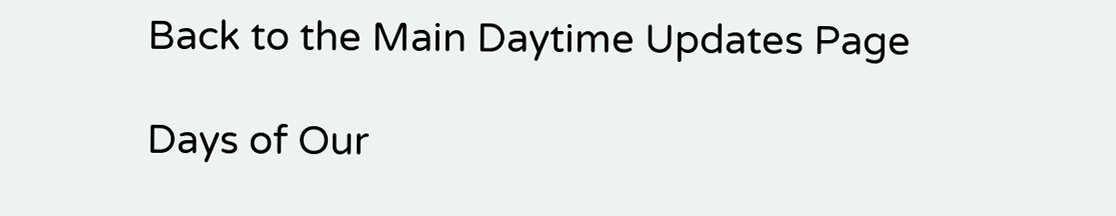Back to the Main Daytime Updates Page

Days of Our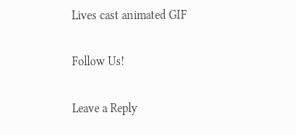Lives cast animated GIF

Follow Us!

Leave a Reply